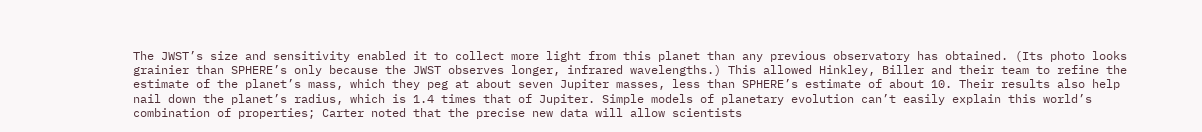The JWST’s size and sensitivity enabled it to collect more light from this planet than any previous observatory has obtained. (Its photo looks grainier than SPHERE’s only because the JWST observes longer, infrared wavelengths.) This allowed Hinkley, Biller and their team to refine the estimate of the planet’s mass, which they peg at about seven Jupiter masses, less than SPHERE’s estimate of about 10. Their results also help nail down the planet’s radius, which is 1.4 times that of Jupiter. Simple models of planetary evolution can’t easily explain this world’s combination of properties; Carter noted that the precise new data will allow scientists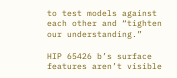to test models against each other and “tighten our understanding.”

HIP 65426 b’s surface features aren’t visible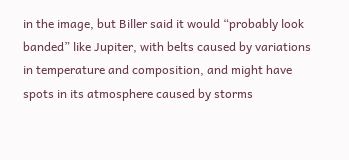in the image, but Biller said it would “probably look banded” like Jupiter, with belts caused by variations in temperature and composition, and might have spots in its atmosphere caused by storms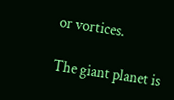or vortices.

The giant planet is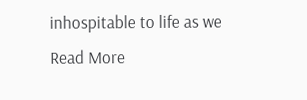inhospitable to life as we
Read More